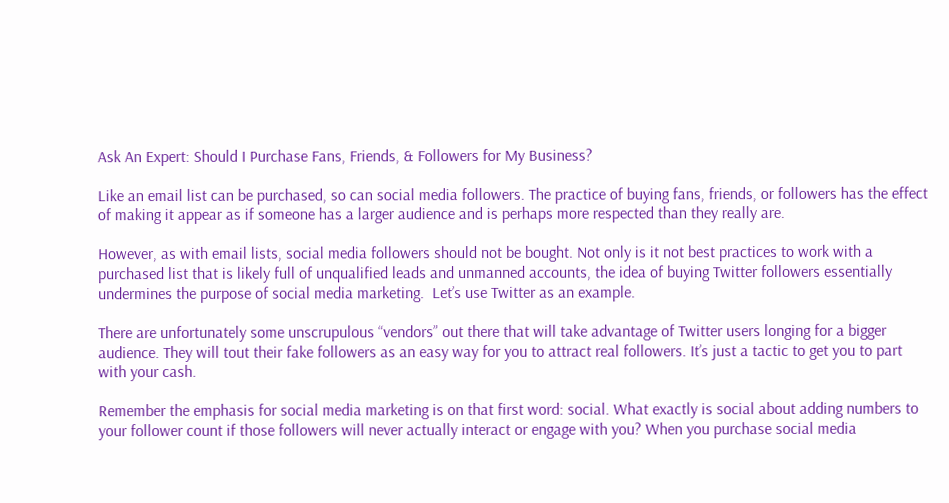Ask An Expert: Should I Purchase Fans, Friends, & Followers for My Business?

Like an email list can be purchased, so can social media followers. The practice of buying fans, friends, or followers has the effect of making it appear as if someone has a larger audience and is perhaps more respected than they really are.

However, as with email lists, social media followers should not be bought. Not only is it not best practices to work with a purchased list that is likely full of unqualified leads and unmanned accounts, the idea of buying Twitter followers essentially undermines the purpose of social media marketing.  Let’s use Twitter as an example.

There are unfortunately some unscrupulous “vendors” out there that will take advantage of Twitter users longing for a bigger audience. They will tout their fake followers as an easy way for you to attract real followers. It’s just a tactic to get you to part with your cash.

Remember the emphasis for social media marketing is on that first word: social. What exactly is social about adding numbers to your follower count if those followers will never actually interact or engage with you? When you purchase social media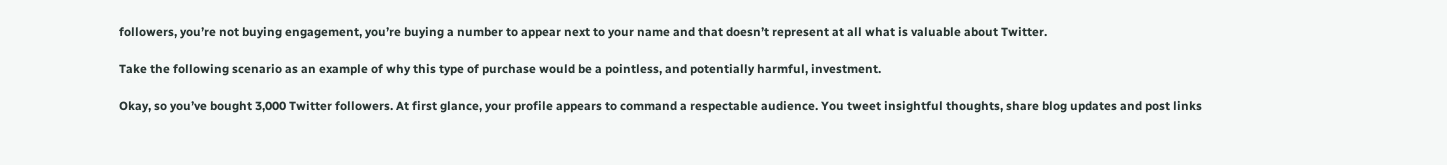followers, you’re not buying engagement, you’re buying a number to appear next to your name and that doesn’t represent at all what is valuable about Twitter.

Take the following scenario as an example of why this type of purchase would be a pointless, and potentially harmful, investment.

Okay, so you’ve bought 3,000 Twitter followers. At first glance, your profile appears to command a respectable audience. You tweet insightful thoughts, share blog updates and post links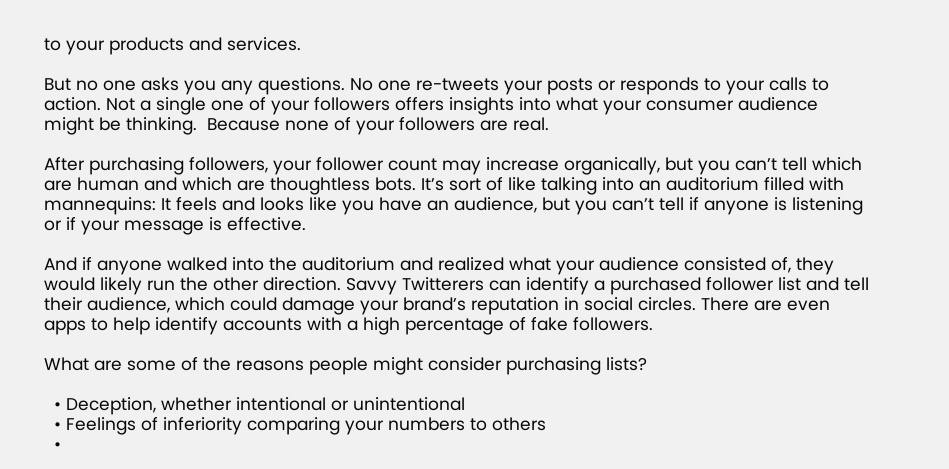to your products and services.

But no one asks you any questions. No one re-tweets your posts or responds to your calls to action. Not a single one of your followers offers insights into what your consumer audience might be thinking.  Because none of your followers are real.

After purchasing followers, your follower count may increase organically, but you can’t tell which are human and which are thoughtless bots. It’s sort of like talking into an auditorium filled with mannequins: It feels and looks like you have an audience, but you can’t tell if anyone is listening or if your message is effective.

And if anyone walked into the auditorium and realized what your audience consisted of, they would likely run the other direction. Savvy Twitterers can identify a purchased follower list and tell their audience, which could damage your brand’s reputation in social circles. There are even apps to help identify accounts with a high percentage of fake followers.

What are some of the reasons people might consider purchasing lists?

  • Deception, whether intentional or unintentional
  • Feelings of inferiority comparing your numbers to others
  •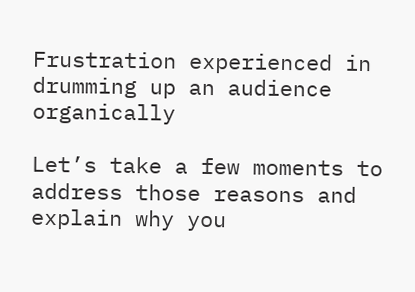Frustration experienced in drumming up an audience organically

Let’s take a few moments to address those reasons and explain why you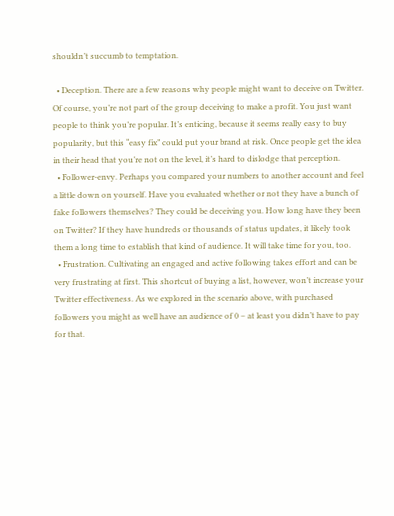shouldn’t succumb to temptation.

  • Deception. There are a few reasons why people might want to deceive on Twitter. Of course, you’re not part of the group deceiving to make a profit. You just want people to think you’re popular. It’s enticing, because it seems really easy to buy popularity, but this “easy fix” could put your brand at risk. Once people get the idea in their head that you’re not on the level, it’s hard to dislodge that perception.
  • Follower-envy. Perhaps you compared your numbers to another account and feel a little down on yourself. Have you evaluated whether or not they have a bunch of fake followers themselves? They could be deceiving you. How long have they been on Twitter? If they have hundreds or thousands of status updates, it likely took them a long time to establish that kind of audience. It will take time for you, too.
  • Frustration. Cultivating an engaged and active following takes effort and can be very frustrating at first. This shortcut of buying a list, however, won’t increase your Twitter effectiveness. As we explored in the scenario above, with purchased followers you might as well have an audience of 0 – at least you didn’t have to pay for that.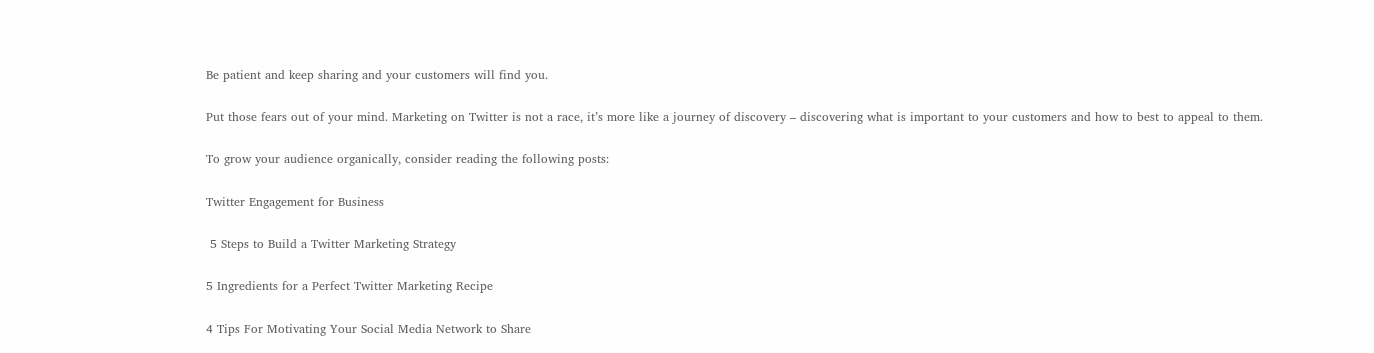Be patient and keep sharing and your customers will find you.

Put those fears out of your mind. Marketing on Twitter is not a race, it’s more like a journey of discovery – discovering what is important to your customers and how to best to appeal to them.

To grow your audience organically, consider reading the following posts:

Twitter Engagement for Business

 5 Steps to Build a Twitter Marketing Strategy

5 Ingredients for a Perfect Twitter Marketing Recipe

4 Tips For Motivating Your Social Media Network to Share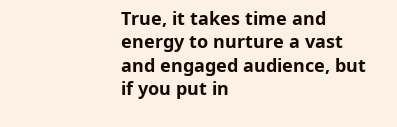True, it takes time and energy to nurture a vast and engaged audience, but if you put in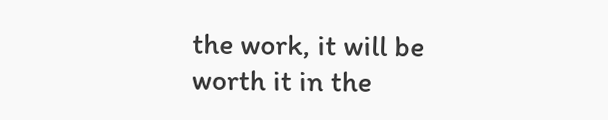the work, it will be worth it in the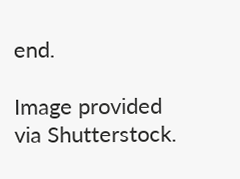end.

Image provided via Shutterstock.